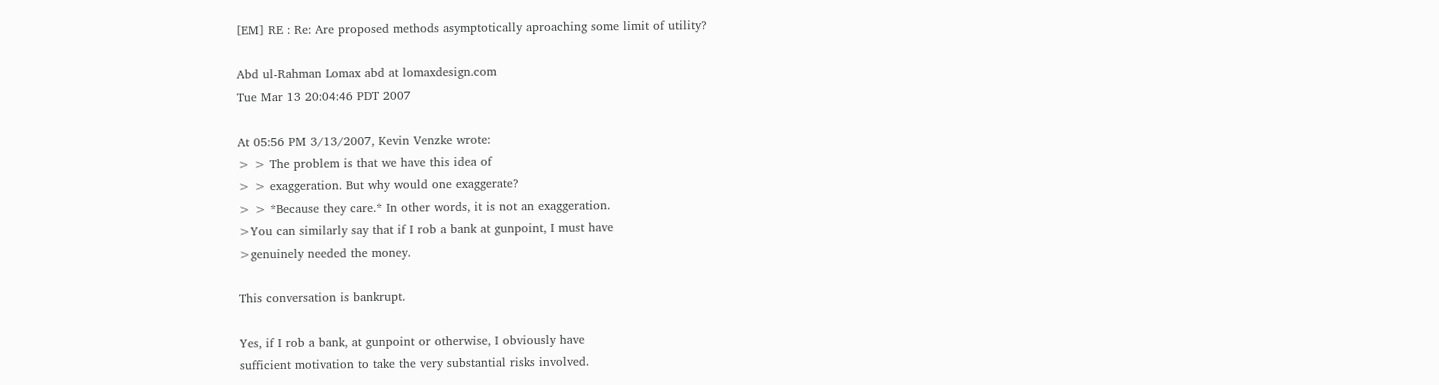[EM] RE : Re: Are proposed methods asymptotically aproaching some limit of utility?

Abd ul-Rahman Lomax abd at lomaxdesign.com
Tue Mar 13 20:04:46 PDT 2007

At 05:56 PM 3/13/2007, Kevin Venzke wrote:
> > The problem is that we have this idea of
> > exaggeration. But why would one exaggerate?
> > *Because they care.* In other words, it is not an exaggeration.
>You can similarly say that if I rob a bank at gunpoint, I must have
>genuinely needed the money.

This conversation is bankrupt.

Yes, if I rob a bank, at gunpoint or otherwise, I obviously have
sufficient motivation to take the very substantial risks involved.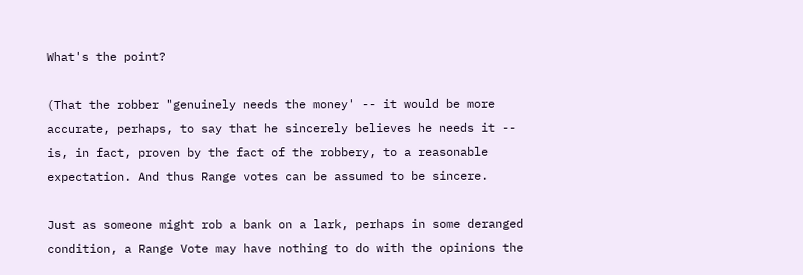What's the point?

(That the robber "genuinely needs the money' -- it would be more
accurate, perhaps, to say that he sincerely believes he needs it --
is, in fact, proven by the fact of the robbery, to a reasonable
expectation. And thus Range votes can be assumed to be sincere.

Just as someone might rob a bank on a lark, perhaps in some deranged
condition, a Range Vote may have nothing to do with the opinions the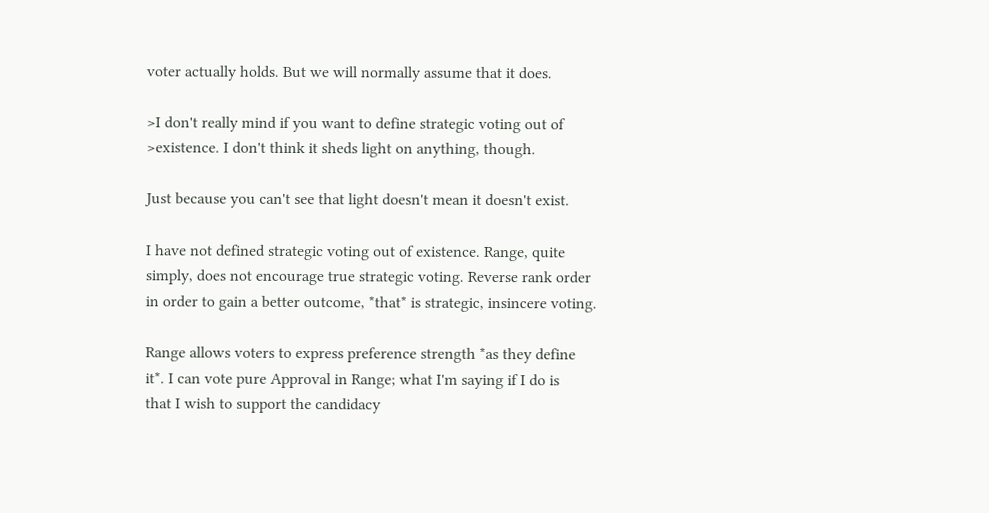voter actually holds. But we will normally assume that it does.

>I don't really mind if you want to define strategic voting out of
>existence. I don't think it sheds light on anything, though.

Just because you can't see that light doesn't mean it doesn't exist.

I have not defined strategic voting out of existence. Range, quite
simply, does not encourage true strategic voting. Reverse rank order
in order to gain a better outcome, *that* is strategic, insincere voting.

Range allows voters to express preference strength *as they define
it*. I can vote pure Approval in Range; what I'm saying if I do is
that I wish to support the candidacy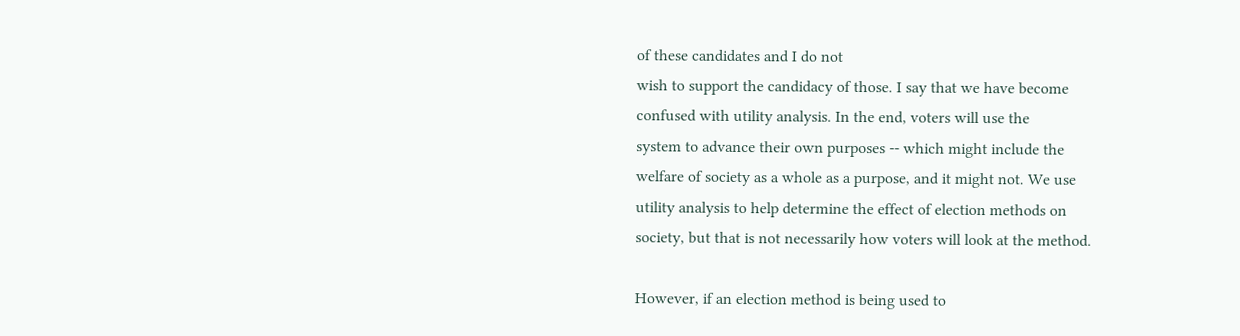of these candidates and I do not
wish to support the candidacy of those. I say that we have become
confused with utility analysis. In the end, voters will use the
system to advance their own purposes -- which might include the
welfare of society as a whole as a purpose, and it might not. We use
utility analysis to help determine the effect of election methods on
society, but that is not necessarily how voters will look at the method.

However, if an election method is being used to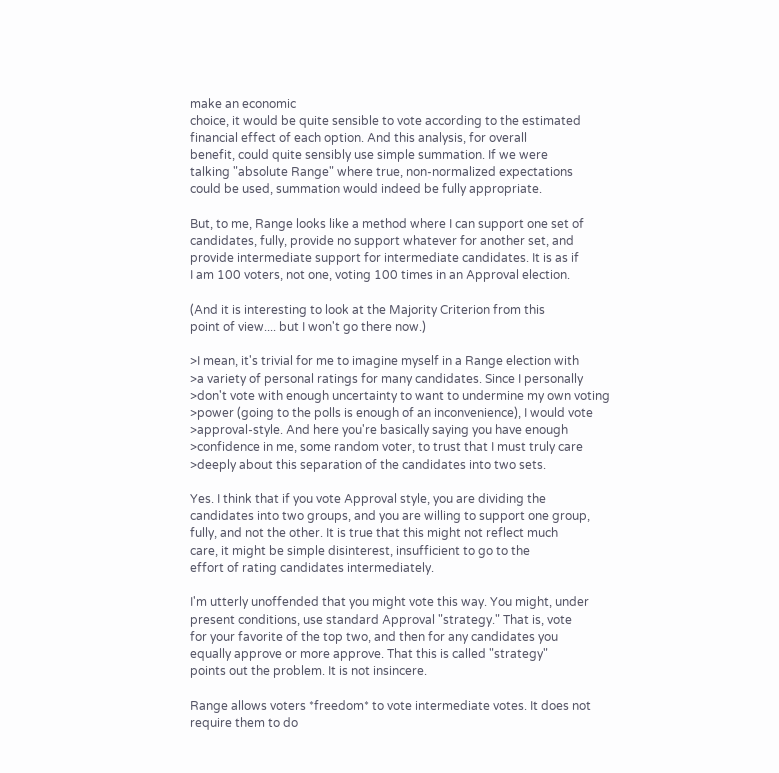make an economic
choice, it would be quite sensible to vote according to the estimated
financial effect of each option. And this analysis, for overall
benefit, could quite sensibly use simple summation. If we were
talking "absolute Range" where true, non-normalized expectations
could be used, summation would indeed be fully appropriate.

But, to me, Range looks like a method where I can support one set of
candidates, fully, provide no support whatever for another set, and
provide intermediate support for intermediate candidates. It is as if
I am 100 voters, not one, voting 100 times in an Approval election.

(And it is interesting to look at the Majority Criterion from this
point of view.... but I won't go there now.)

>I mean, it's trivial for me to imagine myself in a Range election with
>a variety of personal ratings for many candidates. Since I personally
>don't vote with enough uncertainty to want to undermine my own voting
>power (going to the polls is enough of an inconvenience), I would vote
>approval-style. And here you're basically saying you have enough
>confidence in me, some random voter, to trust that I must truly care
>deeply about this separation of the candidates into two sets.

Yes. I think that if you vote Approval style, you are dividing the
candidates into two groups, and you are willing to support one group,
fully, and not the other. It is true that this might not reflect much
care, it might be simple disinterest, insufficient to go to the
effort of rating candidates intermediately.

I'm utterly unoffended that you might vote this way. You might, under
present conditions, use standard Approval "strategy." That is, vote
for your favorite of the top two, and then for any candidates you
equally approve or more approve. That this is called "strategy"
points out the problem. It is not insincere.

Range allows voters *freedom* to vote intermediate votes. It does not
require them to do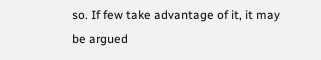so. If few take advantage of it, it may be argued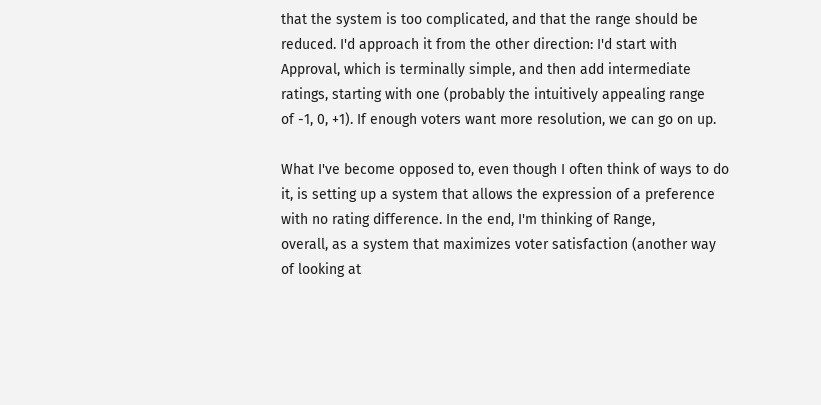that the system is too complicated, and that the range should be
reduced. I'd approach it from the other direction: I'd start with
Approval, which is terminally simple, and then add intermediate
ratings, starting with one (probably the intuitively appealing range
of -1, 0, +1). If enough voters want more resolution, we can go on up.

What I've become opposed to, even though I often think of ways to do
it, is setting up a system that allows the expression of a preference
with no rating difference. In the end, I'm thinking of Range,
overall, as a system that maximizes voter satisfaction (another way
of looking at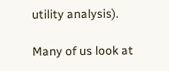utility analysis).

Many of us look at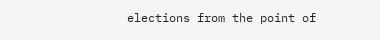elections from the point of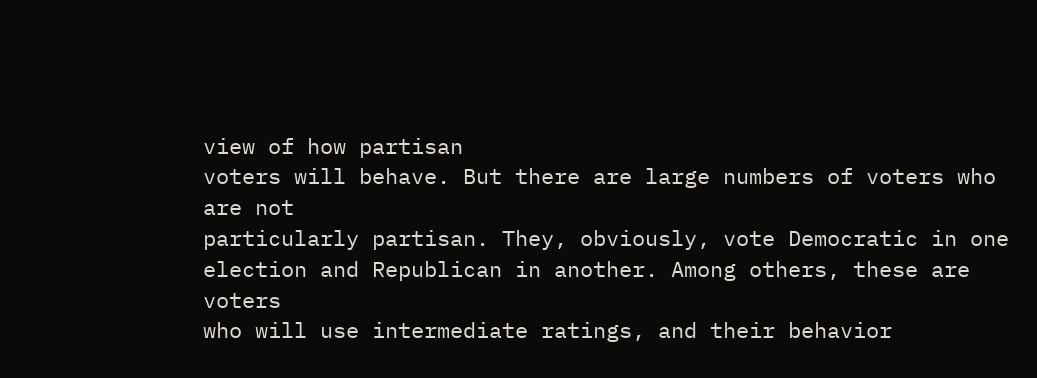view of how partisan
voters will behave. But there are large numbers of voters who are not
particularly partisan. They, obviously, vote Democratic in one
election and Republican in another. Among others, these are voters
who will use intermediate ratings, and their behavior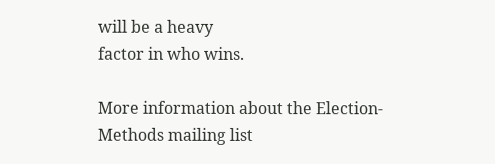will be a heavy
factor in who wins.

More information about the Election-Methods mailing list